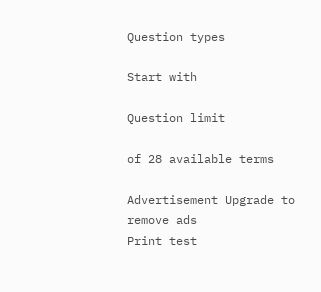Question types

Start with

Question limit

of 28 available terms

Advertisement Upgrade to remove ads
Print test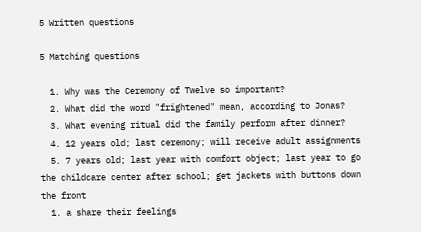5 Written questions

5 Matching questions

  1. Why was the Ceremony of Twelve so important?
  2. What did the word "frightened" mean, according to Jonas?
  3. What evening ritual did the family perform after dinner?
  4. 12 years old; last ceremony; will receive adult assignments
  5. 7 years old; last year with comfort object; last year to go the childcare center after school; get jackets with buttons down the front
  1. a share their feelings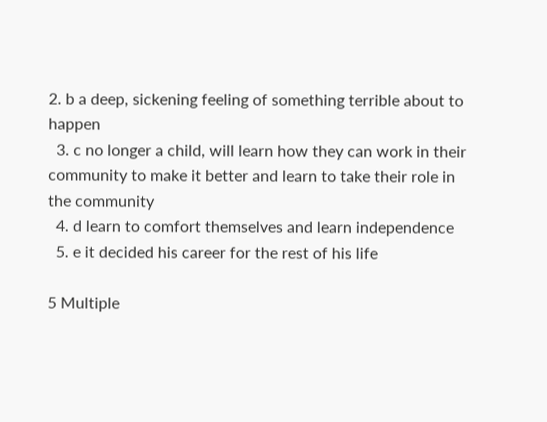2. b a deep, sickening feeling of something terrible about to happen
  3. c no longer a child, will learn how they can work in their community to make it better and learn to take their role in the community
  4. d learn to comfort themselves and learn independence
  5. e it decided his career for the rest of his life

5 Multiple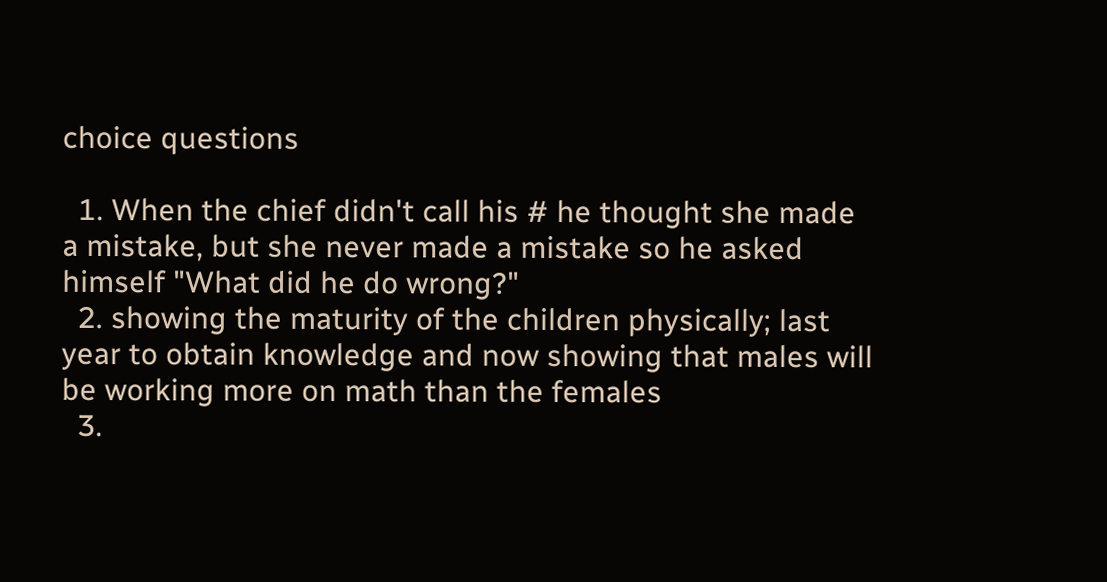choice questions

  1. When the chief didn't call his # he thought she made a mistake, but she never made a mistake so he asked himself "What did he do wrong?"
  2. showing the maturity of the children physically; last year to obtain knowledge and now showing that males will be working more on math than the females
  3.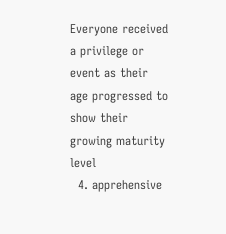Everyone received a privilege or event as their age progressed to show their growing maturity level
  4. apprehensive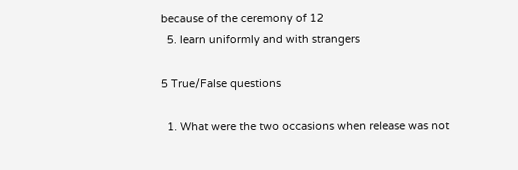because of the ceremony of 12
  5. learn uniformly and with strangers

5 True/False questions

  1. What were the two occasions when release was not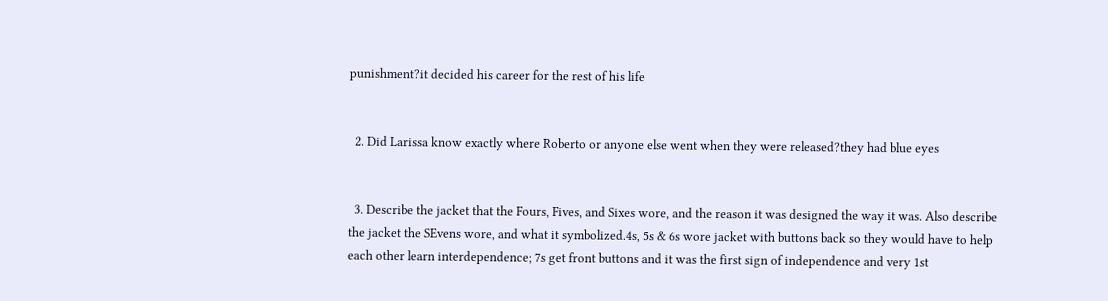punishment?it decided his career for the rest of his life


  2. Did Larissa know exactly where Roberto or anyone else went when they were released?they had blue eyes


  3. Describe the jacket that the Fours, Fives, and Sixes wore, and the reason it was designed the way it was. Also describe the jacket the SEvens wore, and what it symbolized.4s, 5s & 6s wore jacket with buttons back so they would have to help each other learn interdependence; 7s get front buttons and it was the first sign of independence and very 1st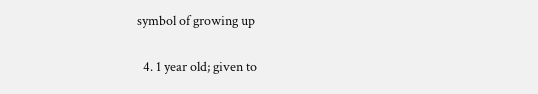symbol of growing up


  4. 1 year old; given to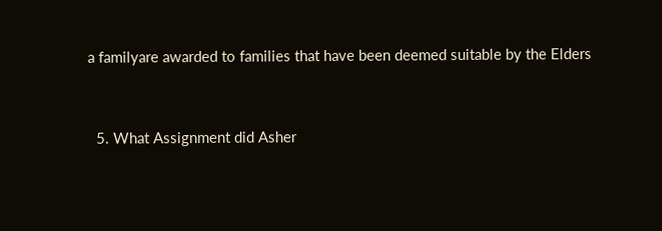a familyare awarded to families that have been deemed suitable by the Elders


  5. What Assignment did Asher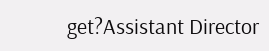get?Assistant Director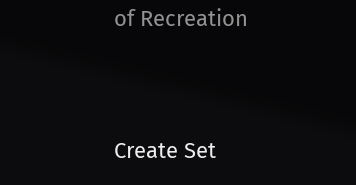of Recreation


Create Set